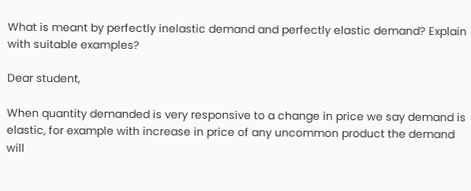What is meant by perfectly inelastic demand and perfectly elastic demand? Explain with suitable examples?

Dear student,

When quantity demanded is very responsive to a change in price we say demand is elastic, for example with increase in price of any uncommon product the demand will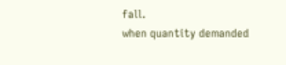fall.
when quantity demanded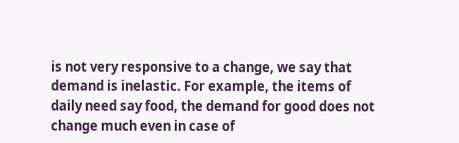is not very responsive to a change, we say that demand is inelastic. For example, the items of daily need say food, the demand for good does not change much even in case of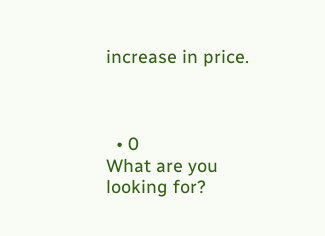increase in price.



  • 0
What are you looking for?